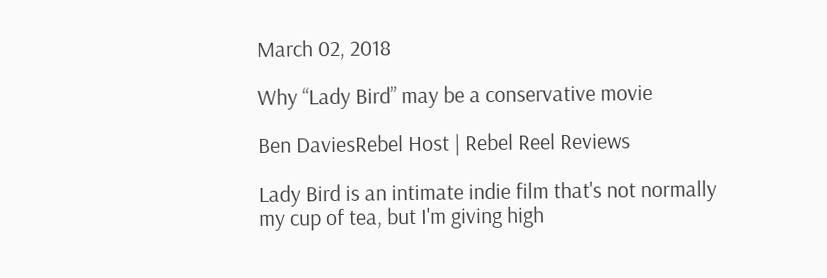March 02, 2018

Why “Lady Bird” may be a conservative movie

Ben DaviesRebel Host | Rebel Reel Reviews

Lady Bird is an intimate indie film that's not normally my cup of tea, but I'm giving high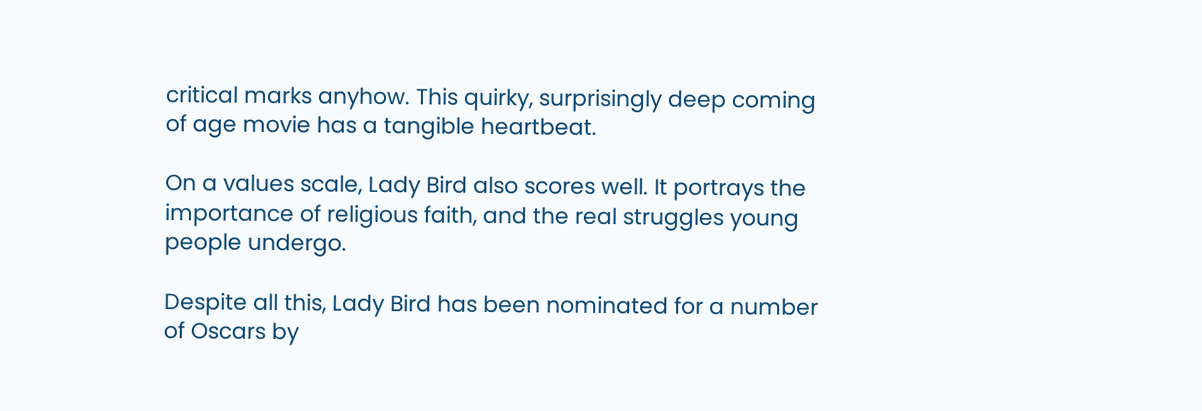critical marks anyhow. This quirky, surprisingly deep coming of age movie has a tangible heartbeat.

On a values scale, Lady Bird also scores well. It portrays the importance of religious faith, and the real struggles young people undergo.

Despite all this, Lady Bird has been nominated for a number of Oscars by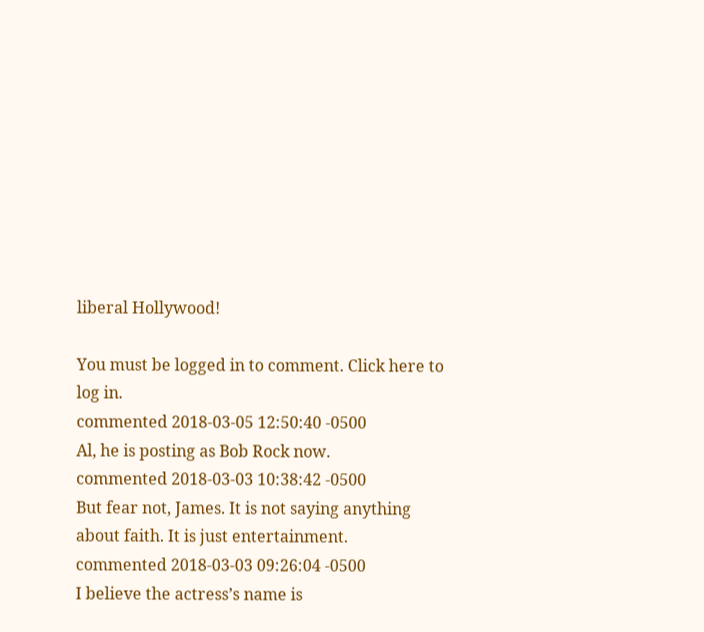liberal Hollywood!

You must be logged in to comment. Click here to log in.
commented 2018-03-05 12:50:40 -0500
Al, he is posting as Bob Rock now.
commented 2018-03-03 10:38:42 -0500
But fear not, James. It is not saying anything about faith. It is just entertainment.
commented 2018-03-03 09:26:04 -0500
I believe the actress’s name is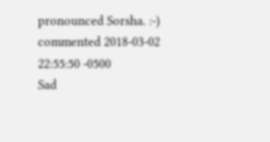pronounced Sorsha. :-)
commented 2018-03-02 22:55:50 -0500
Sad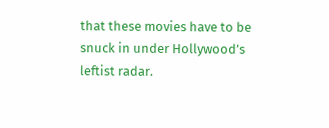that these movies have to be snuck in under Hollywood’s leftist radar.